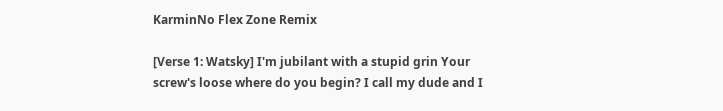KarminNo Flex Zone Remix

[Verse 1: Watsky] I'm jubilant with a stupid grin Your screw's loose where do you begin? I call my dude and I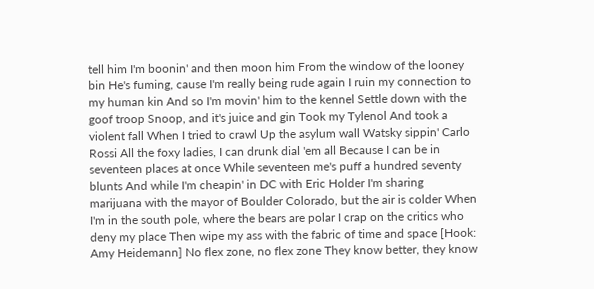tell him I'm boonin' and then moon him From the window of the looney bin He's fuming, cause I'm really being rude again I ruin my connection to my human kin And so I'm movin' him to the kennel Settle down with the goof troop Snoop, and it's juice and gin Took my Tylenol And took a violent fall When I tried to crawl Up the asylum wall Watsky sippin' Carlo Rossi All the foxy ladies, I can drunk dial 'em all Because I can be in seventeen places at once While seventeen me's puff a hundred seventy blunts And while I'm cheapin' in DC with Eric Holder I'm sharing marijuana with the mayor of Boulder Colorado, but the air is colder When I'm in the south pole, where the bears are polar I crap on the critics who deny my place Then wipe my ass with the fabric of time and space [Hook: Amy Heidemann] No flex zone, no flex zone They know better, they know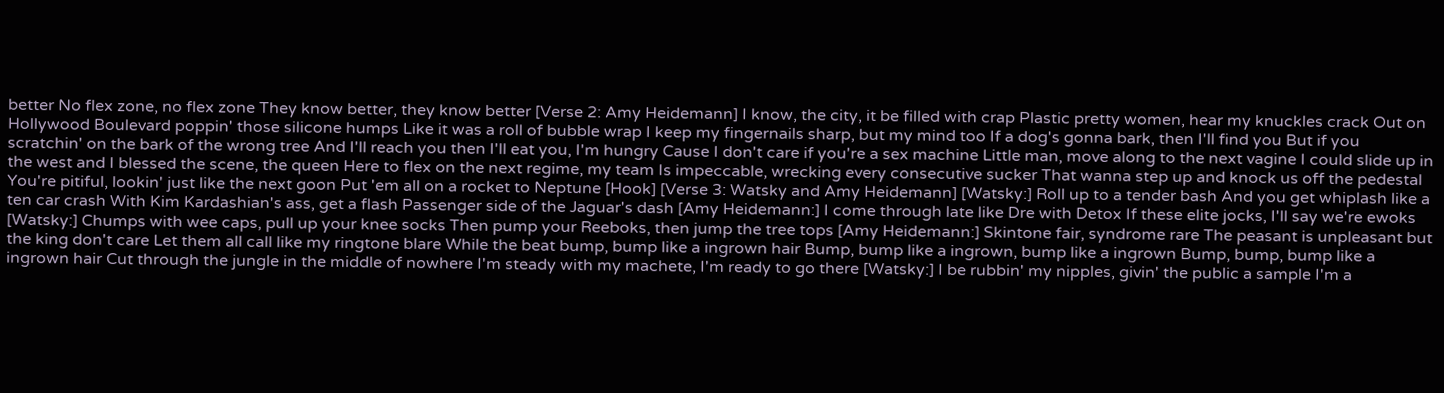better No flex zone, no flex zone They know better, they know better [Verse 2: Amy Heidemann] I know, the city, it be filled with crap Plastic pretty women, hear my knuckles crack Out on Hollywood Boulevard poppin' those silicone humps Like it was a roll of bubble wrap I keep my fingernails sharp, but my mind too If a dog's gonna bark, then I'll find you But if you scratchin' on the bark of the wrong tree And I'll reach you then I'll eat you, I'm hungry Cause I don't care if you're a sex machine Little man, move along to the next vagine I could slide up in the west and I blessed the scene, the queen Here to flex on the next regime, my team Is impeccable, wrecking every consecutive sucker That wanna step up and knock us off the pedestal You're pitiful, lookin' just like the next goon Put 'em all on a rocket to Neptune [Hook] [Verse 3: Watsky and Amy Heidemann] [Watsky:] Roll up to a tender bash And you get whiplash like a ten car crash With Kim Kardashian's ass, get a flash Passenger side of the Jaguar's dash [Amy Heidemann:] I come through late like Dre with Detox If these elite jocks, I'll say we're ewoks [Watsky:] Chumps with wee caps, pull up your knee socks Then pump your Reeboks, then jump the tree tops [Amy Heidemann:] Skintone fair, syndrome rare The peasant is unpleasant but the king don't care Let them all call like my ringtone blare While the beat bump, bump like a ingrown hair Bump, bump like a ingrown, bump like a ingrown Bump, bump, bump like a ingrown hair Cut through the jungle in the middle of nowhere I'm steady with my machete, I'm ready to go there [Watsky:] I be rubbin' my nipples, givin' the public a sample I'm a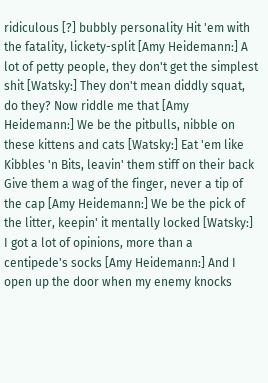ridiculous [?] bubbly personality Hit 'em with the fatality, lickety-split [Amy Heidemann:] A lot of petty people, they don't get the simplest shit [Watsky:] They don't mean diddly squat, do they? Now riddle me that [Amy Heidemann:] We be the pitbulls, nibble on these kittens and cats [Watsky:] Eat 'em like Kibbles 'n Bits, leavin' them stiff on their back Give them a wag of the finger, never a tip of the cap [Amy Heidemann:] We be the pick of the litter, keepin' it mentally locked [Watsky:] I got a lot of opinions, more than a centipede's socks [Amy Heidemann:] And I open up the door when my enemy knocks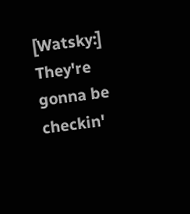[Watsky:] They're gonna be checkin'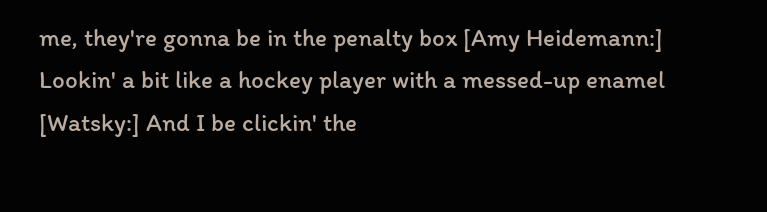me, they're gonna be in the penalty box [Amy Heidemann:] Lookin' a bit like a hockey player with a messed-up enamel [Watsky:] And I be clickin' the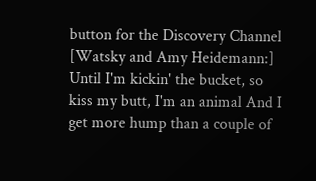button for the Discovery Channel [Watsky and Amy Heidemann:] Until I'm kickin' the bucket, so kiss my butt, I'm an animal And I get more hump than a couple of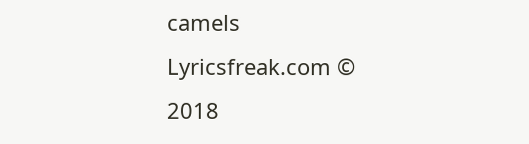camels
Lyricsfreak.com © 2018